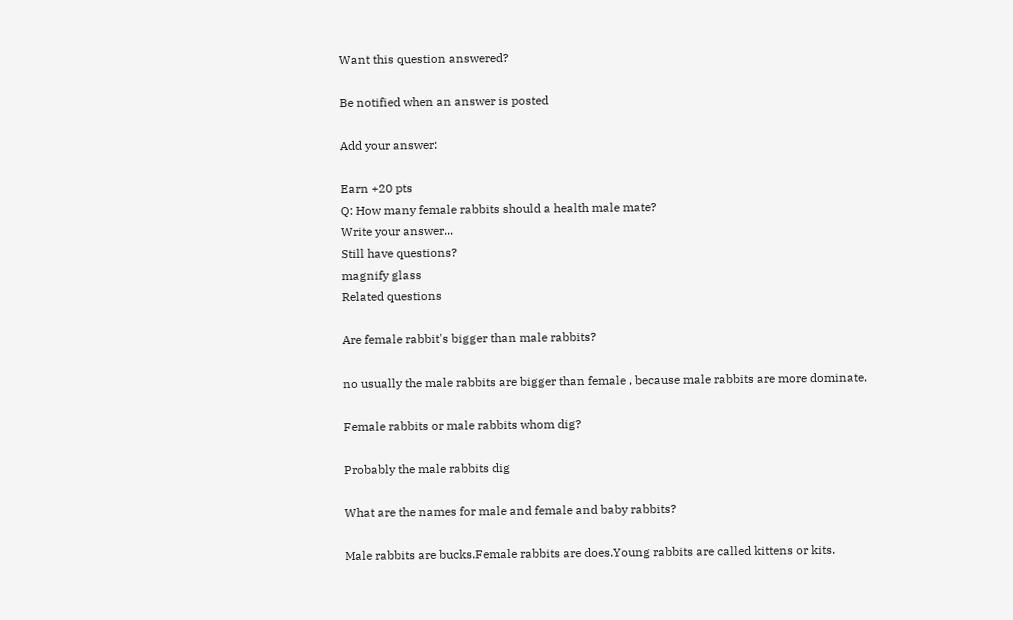Want this question answered?

Be notified when an answer is posted

Add your answer:

Earn +20 pts
Q: How many female rabbits should a health male mate?
Write your answer...
Still have questions?
magnify glass
Related questions

Are female rabbit's bigger than male rabbits?

no usually the male rabbits are bigger than female , because male rabbits are more dominate.

Female rabbits or male rabbits whom dig?

Probably the male rabbits dig

What are the names for male and female and baby rabbits?

Male rabbits are bucks.Female rabbits are does.Young rabbits are called kittens or kits.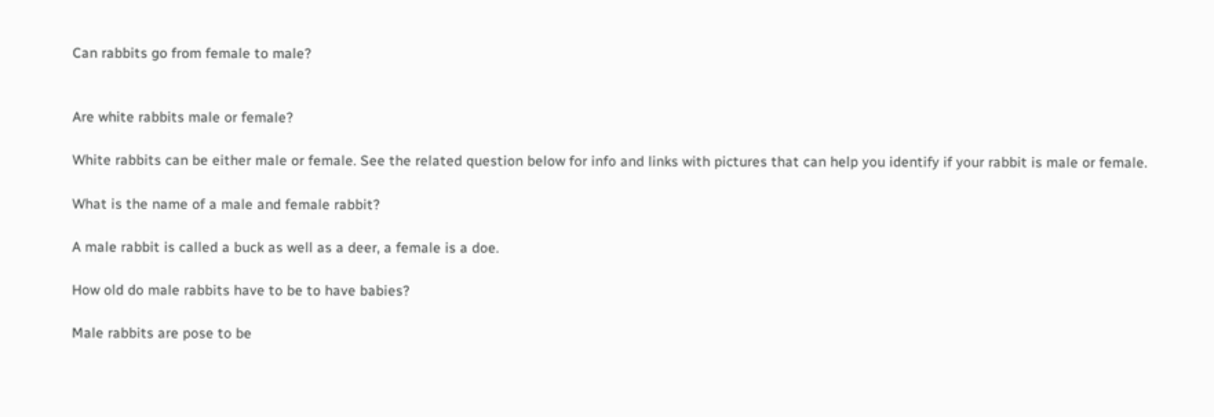Can rabbits go from female to male?


Are white rabbits male or female?

White rabbits can be either male or female. See the related question below for info and links with pictures that can help you identify if your rabbit is male or female.

What is the name of a male and female rabbit?

A male rabbit is called a buck as well as a deer, a female is a doe.

How old do male rabbits have to be to have babies?

Male rabbits are pose to be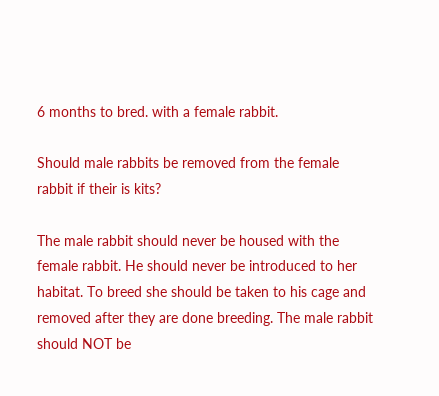6 months to bred. with a female rabbit.

Should male rabbits be removed from the female rabbit if their is kits?

The male rabbit should never be housed with the female rabbit. He should never be introduced to her habitat. To breed she should be taken to his cage and removed after they are done breeding. The male rabbit should NOT be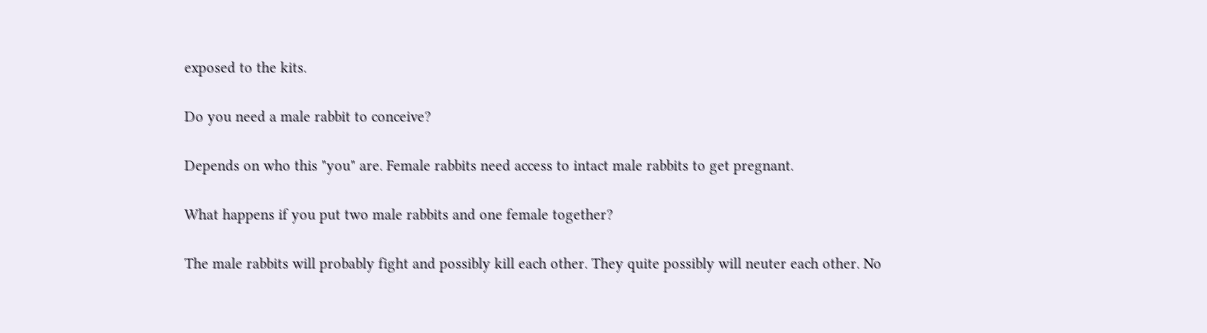exposed to the kits.

Do you need a male rabbit to conceive?

Depends on who this "you" are. Female rabbits need access to intact male rabbits to get pregnant.

What happens if you put two male rabbits and one female together?

The male rabbits will probably fight and possibly kill each other. They quite possibly will neuter each other. No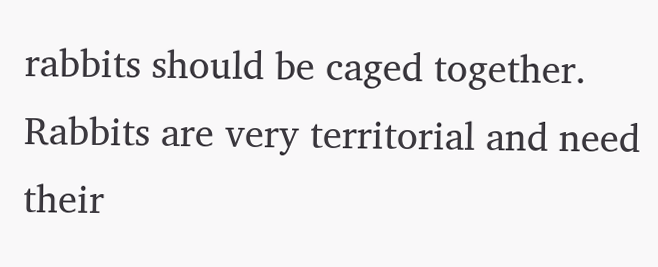rabbits should be caged together. Rabbits are very territorial and need their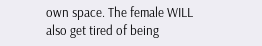own space. The female WILL also get tired of being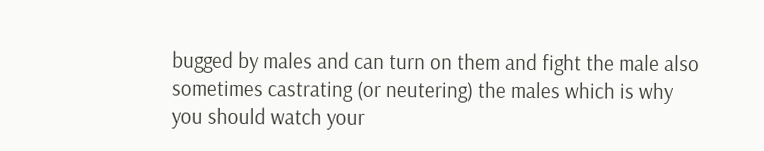bugged by males and can turn on them and fight the male also sometimes castrating (or neutering) the males which is why you should watch your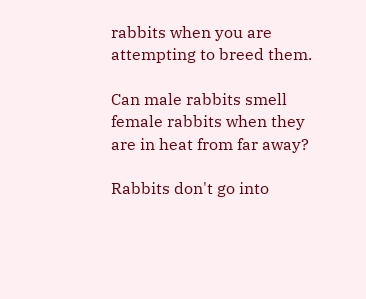rabbits when you are attempting to breed them.

Can male rabbits smell female rabbits when they are in heat from far away?

Rabbits don't go into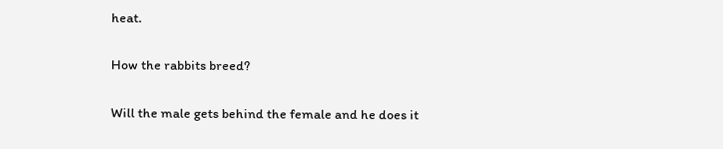heat.

How the rabbits breed?

Will the male gets behind the female and he does it